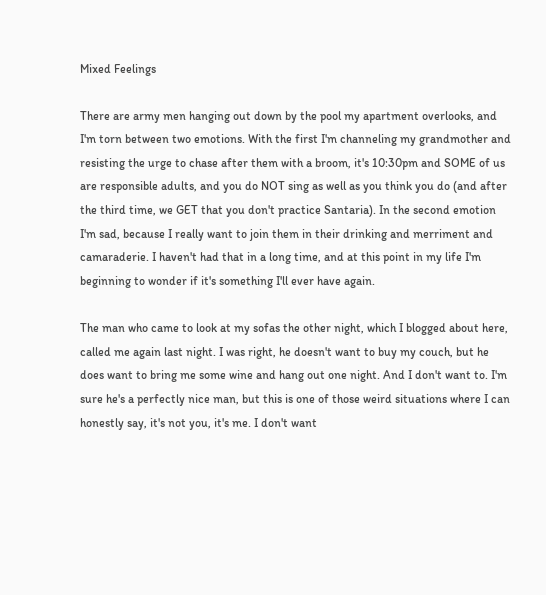Mixed Feelings

There are army men hanging out down by the pool my apartment overlooks, and I'm torn between two emotions. With the first I'm channeling my grandmother and resisting the urge to chase after them with a broom, it's 10:30pm and SOME of us are responsible adults, and you do NOT sing as well as you think you do (and after the third time, we GET that you don't practice Santaria). In the second emotion I'm sad, because I really want to join them in their drinking and merriment and camaraderie. I haven't had that in a long time, and at this point in my life I'm beginning to wonder if it's something I'll ever have again.

The man who came to look at my sofas the other night, which I blogged about here, called me again last night. I was right, he doesn't want to buy my couch, but he does want to bring me some wine and hang out one night. And I don't want to. I'm sure he's a perfectly nice man, but this is one of those weird situations where I can honestly say, it's not you, it's me. I don't want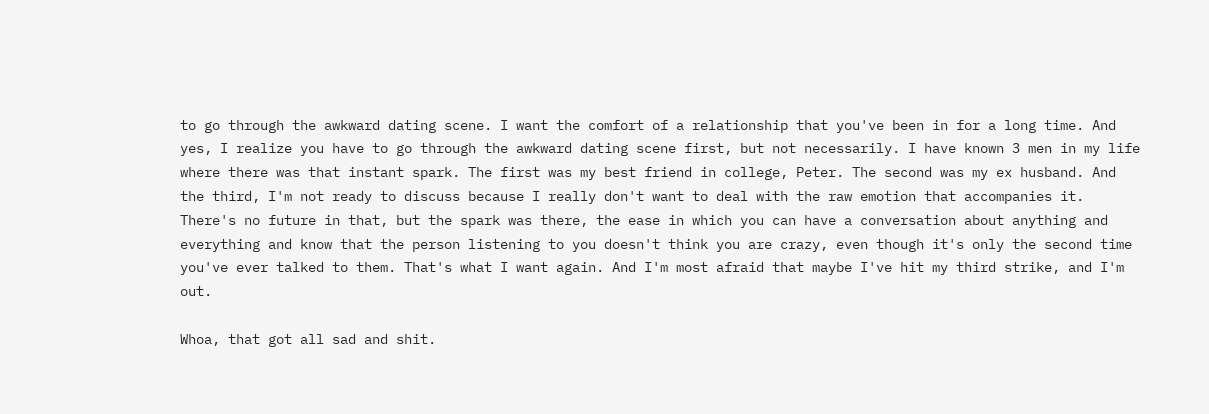to go through the awkward dating scene. I want the comfort of a relationship that you've been in for a long time. And yes, I realize you have to go through the awkward dating scene first, but not necessarily. I have known 3 men in my life where there was that instant spark. The first was my best friend in college, Peter. The second was my ex husband. And the third, I'm not ready to discuss because I really don't want to deal with the raw emotion that accompanies it. There's no future in that, but the spark was there, the ease in which you can have a conversation about anything and everything and know that the person listening to you doesn't think you are crazy, even though it's only the second time you've ever talked to them. That's what I want again. And I'm most afraid that maybe I've hit my third strike, and I'm out.

Whoa, that got all sad and shit.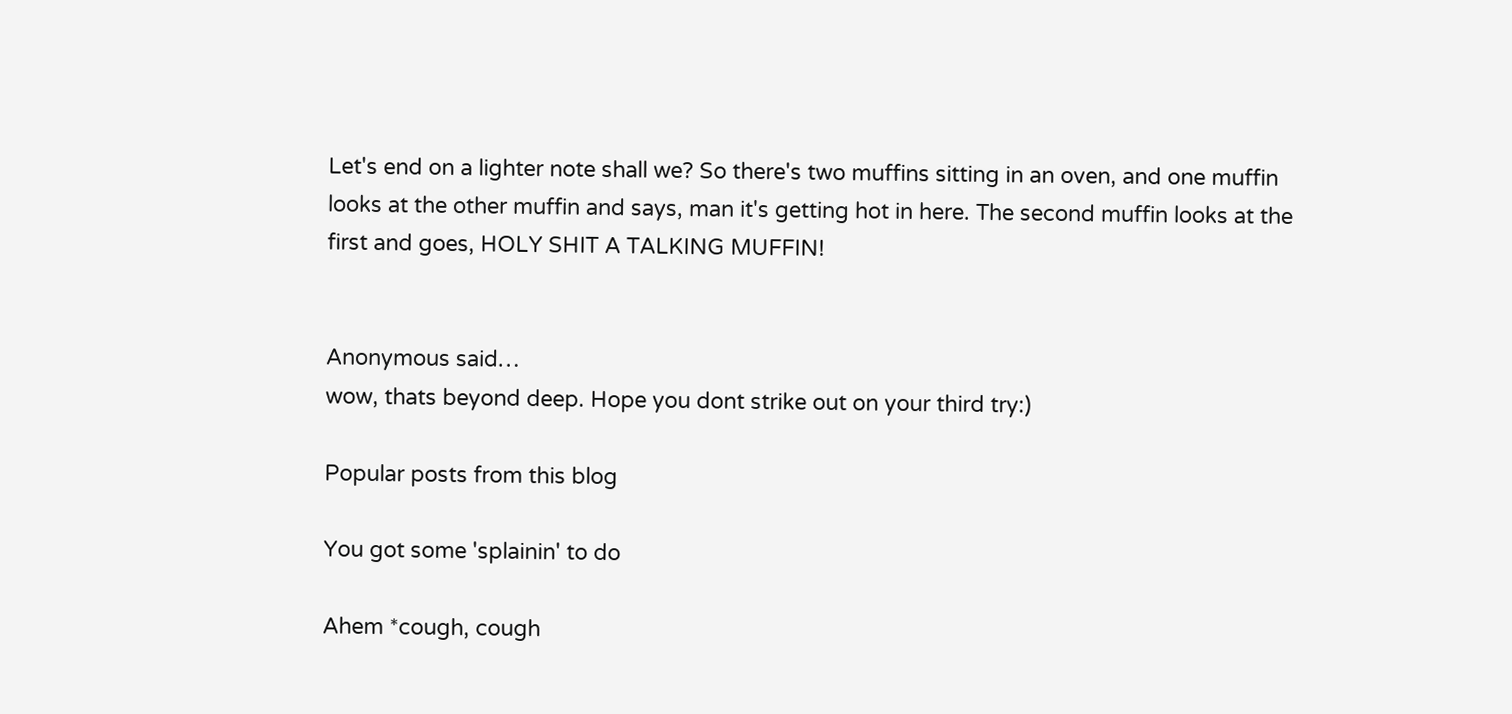Let's end on a lighter note shall we? So there's two muffins sitting in an oven, and one muffin looks at the other muffin and says, man it's getting hot in here. The second muffin looks at the first and goes, HOLY SHIT A TALKING MUFFIN!


Anonymous said…
wow, thats beyond deep. Hope you dont strike out on your third try:)

Popular posts from this blog

You got some 'splainin' to do

Ahem *cough, cough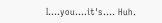I....you....it's.... Huh.